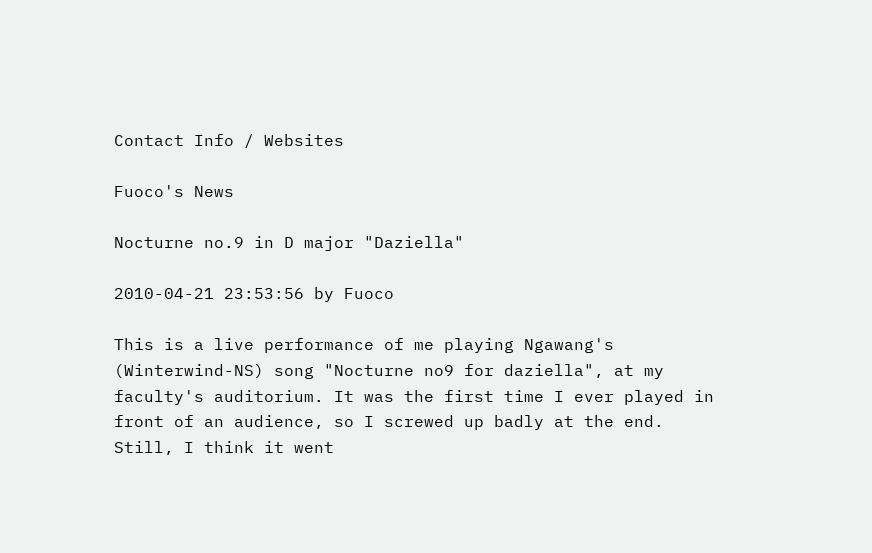Contact Info / Websites

Fuoco's News

Nocturne no.9 in D major "Daziella"

2010-04-21 23:53:56 by Fuoco

This is a live performance of me playing Ngawang's (Winterwind-NS) song "Nocturne no9 for daziella", at my faculty's auditorium. It was the first time I ever played in front of an audience, so I screwed up badly at the end. Still, I think it went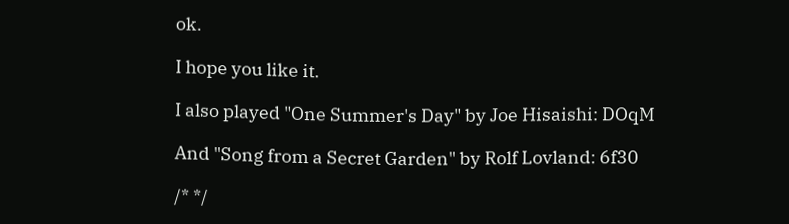ok.

I hope you like it.

I also played "One Summer's Day" by Joe Hisaishi: DOqM

And "Song from a Secret Garden" by Rolf Lovland: 6f30

/* */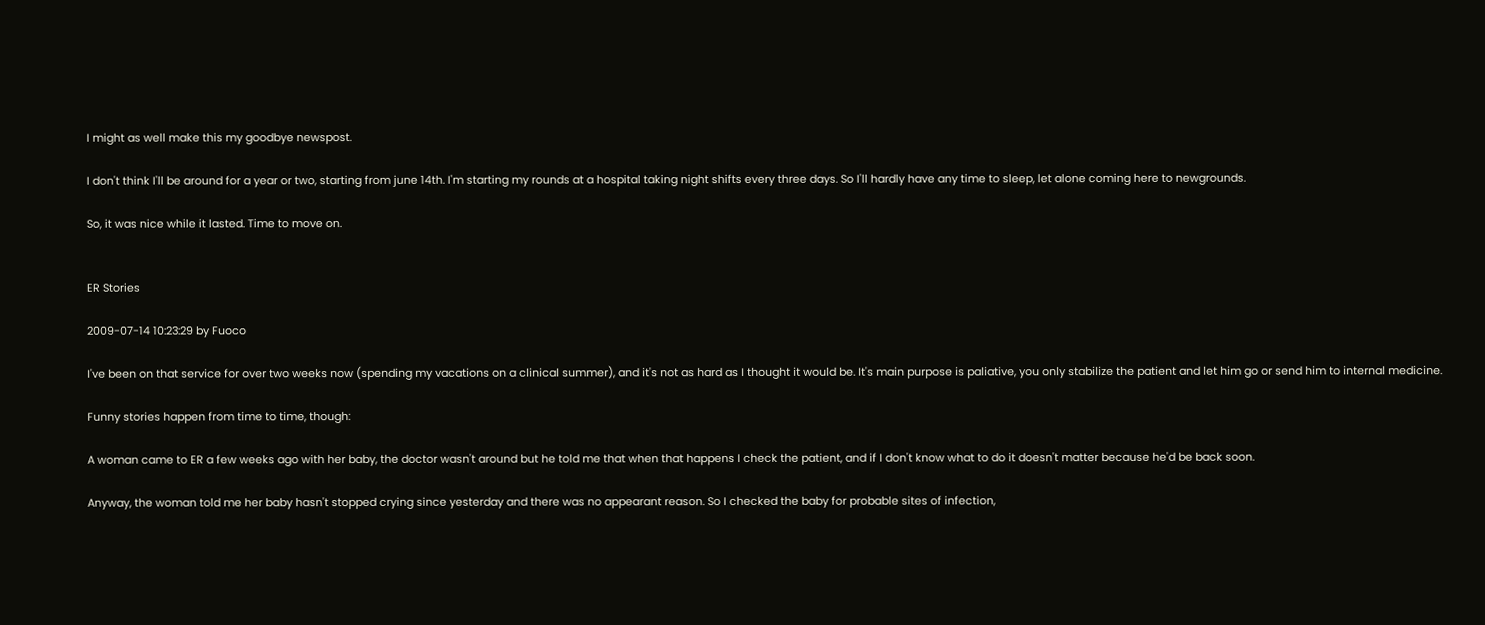I might as well make this my goodbye newspost.

I don't think I'll be around for a year or two, starting from june 14th. I'm starting my rounds at a hospital taking night shifts every three days. So I'll hardly have any time to sleep, let alone coming here to newgrounds.

So, it was nice while it lasted. Time to move on.


ER Stories

2009-07-14 10:23:29 by Fuoco

I've been on that service for over two weeks now (spending my vacations on a clinical summer), and it's not as hard as I thought it would be. It's main purpose is paliative, you only stabilize the patient and let him go or send him to internal medicine.

Funny stories happen from time to time, though:

A woman came to ER a few weeks ago with her baby, the doctor wasn't around but he told me that when that happens I check the patient, and if I don't know what to do it doesn't matter because he'd be back soon.

Anyway, the woman told me her baby hasn't stopped crying since yesterday and there was no appearant reason. So I checked the baby for probable sites of infection,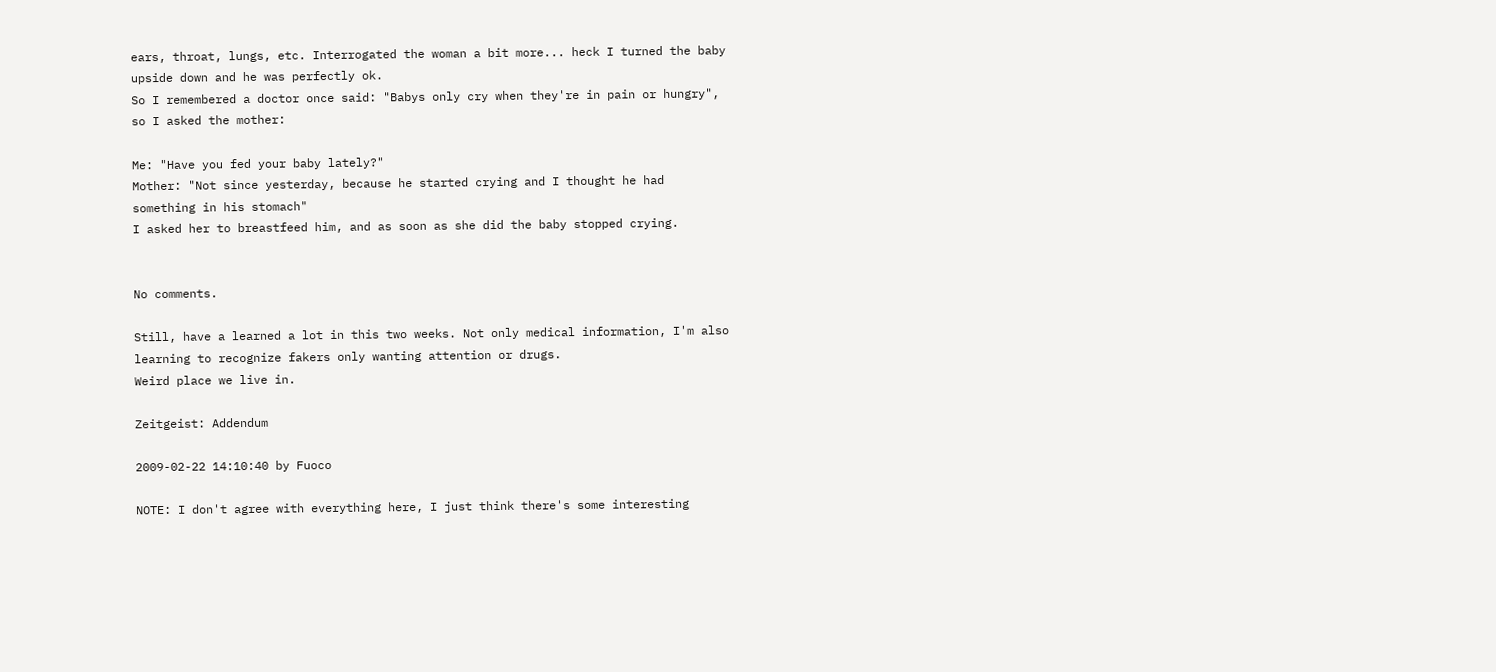ears, throat, lungs, etc. Interrogated the woman a bit more... heck I turned the baby upside down and he was perfectly ok.
So I remembered a doctor once said: "Babys only cry when they're in pain or hungry", so I asked the mother:

Me: "Have you fed your baby lately?"
Mother: "Not since yesterday, because he started crying and I thought he had something in his stomach"
I asked her to breastfeed him, and as soon as she did the baby stopped crying.


No comments.

Still, have a learned a lot in this two weeks. Not only medical information, I'm also learning to recognize fakers only wanting attention or drugs.
Weird place we live in.

Zeitgeist: Addendum

2009-02-22 14:10:40 by Fuoco

NOTE: I don't agree with everything here, I just think there's some interesting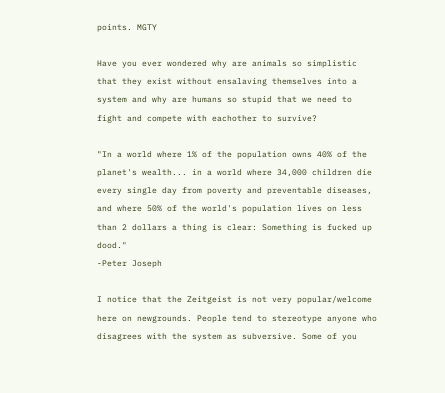points. MGTY

Have you ever wondered why are animals so simplistic that they exist without ensalaving themselves into a system and why are humans so stupid that we need to fight and compete with eachother to survive?

"In a world where 1% of the population owns 40% of the planet's wealth... in a world where 34,000 children die every single day from poverty and preventable diseases, and where 50% of the world's population lives on less than 2 dollars a thing is clear: Something is fucked up dood."
-Peter Joseph

I notice that the Zeitgeist is not very popular/welcome here on newgrounds. People tend to stereotype anyone who disagrees with the system as subversive. Some of you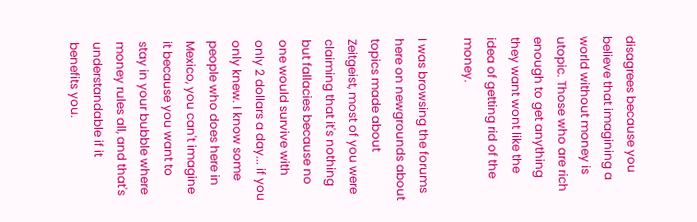disagrees because you believe that imagining a world without money is utopic. Those who are rich enough to get anything they want wont like the idea of getting rid of the money.

I was browsing the forums here on newgrounds about topics made about Zeitgeist, most of you were claiming that it's nothing but fallacies because no one would survive with only 2 dollars a day... if you only knew. I know some people who does here in Mexico, you can't imagine it because you want to stay in your bubble where money rules all, and that's understandable if it benefits you.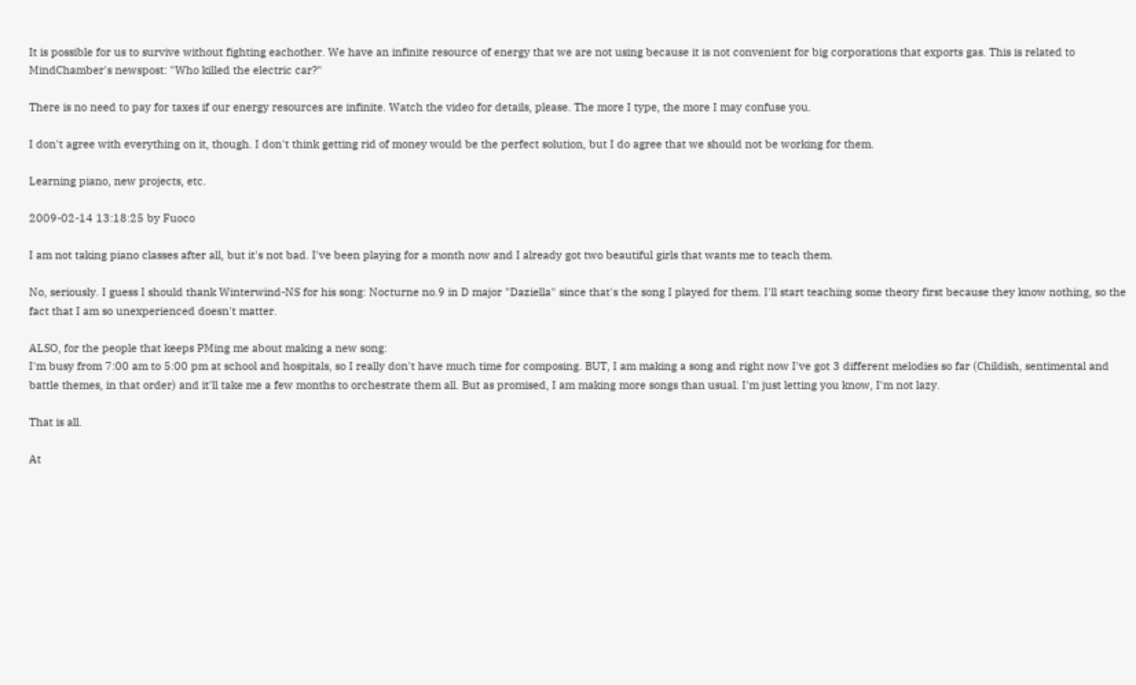It is possible for us to survive without fighting eachother. We have an infinite resource of energy that we are not using because it is not convenient for big corporations that exports gas. This is related to MindChamber's newspost: "Who killed the electric car?"

There is no need to pay for taxes if our energy resources are infinite. Watch the video for details, please. The more I type, the more I may confuse you.

I don't agree with everything on it, though. I don't think getting rid of money would be the perfect solution, but I do agree that we should not be working for them.

Learning piano, new projects, etc.

2009-02-14 13:18:25 by Fuoco

I am not taking piano classes after all, but it's not bad. I've been playing for a month now and I already got two beautiful girls that wants me to teach them.

No, seriously. I guess I should thank Winterwind-NS for his song: Nocturne no.9 in D major "Daziella" since that's the song I played for them. I'll start teaching some theory first because they know nothing, so the fact that I am so unexperienced doesn't matter.

ALSO, for the people that keeps PMing me about making a new song:
I'm busy from 7:00 am to 5:00 pm at school and hospitals, so I really don't have much time for composing. BUT, I am making a song and right now I've got 3 different melodies so far (Childish, sentimental and battle themes, in that order) and it'll take me a few months to orchestrate them all. But as promised, I am making more songs than usual. I'm just letting you know, I'm not lazy.

That is all.

At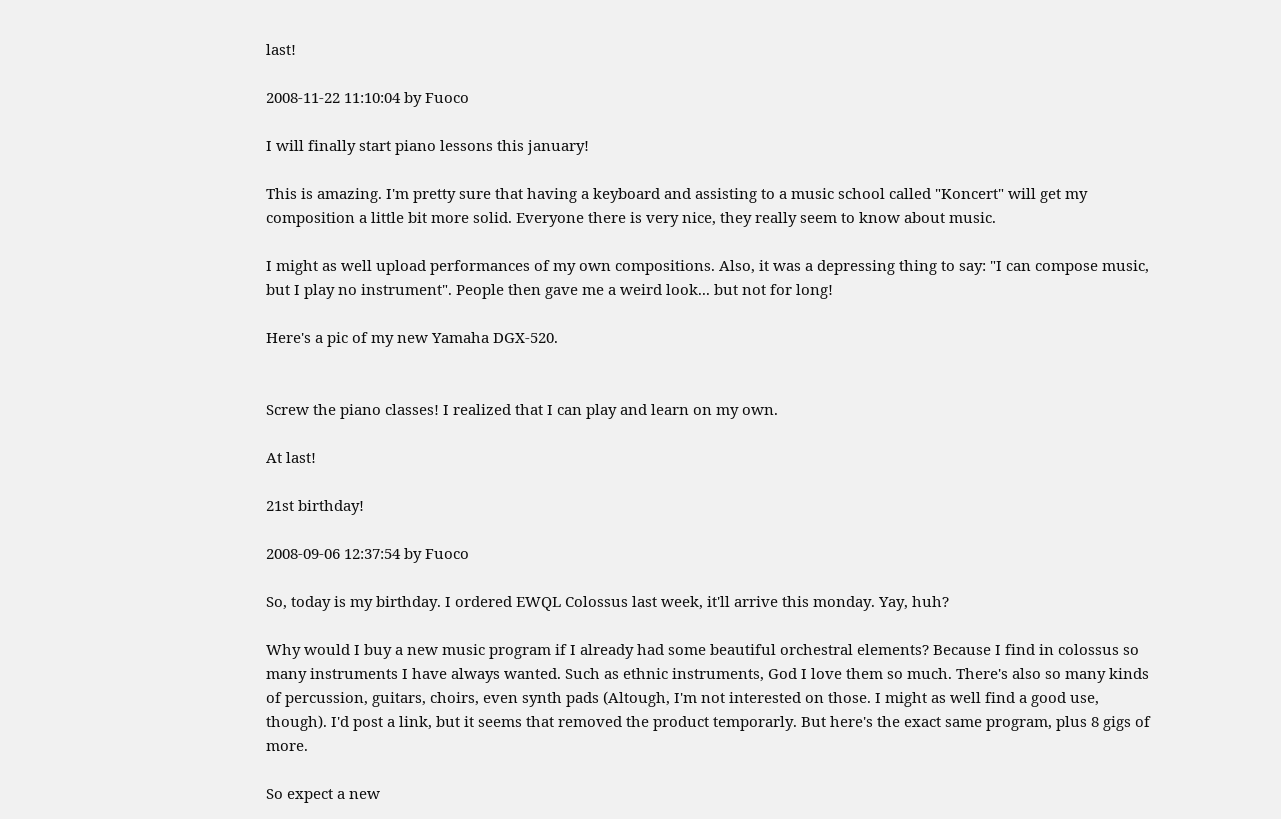last!

2008-11-22 11:10:04 by Fuoco

I will finally start piano lessons this january!

This is amazing. I'm pretty sure that having a keyboard and assisting to a music school called "Koncert" will get my composition a little bit more solid. Everyone there is very nice, they really seem to know about music.

I might as well upload performances of my own compositions. Also, it was a depressing thing to say: "I can compose music, but I play no instrument". People then gave me a weird look... but not for long!

Here's a pic of my new Yamaha DGX-520.


Screw the piano classes! I realized that I can play and learn on my own.

At last!

21st birthday!

2008-09-06 12:37:54 by Fuoco

So, today is my birthday. I ordered EWQL Colossus last week, it'll arrive this monday. Yay, huh?

Why would I buy a new music program if I already had some beautiful orchestral elements? Because I find in colossus so many instruments I have always wanted. Such as ethnic instruments, God I love them so much. There's also so many kinds of percussion, guitars, choirs, even synth pads (Altough, I'm not interested on those. I might as well find a good use, though). I'd post a link, but it seems that removed the product temporarly. But here's the exact same program, plus 8 gigs of more.

So expect a new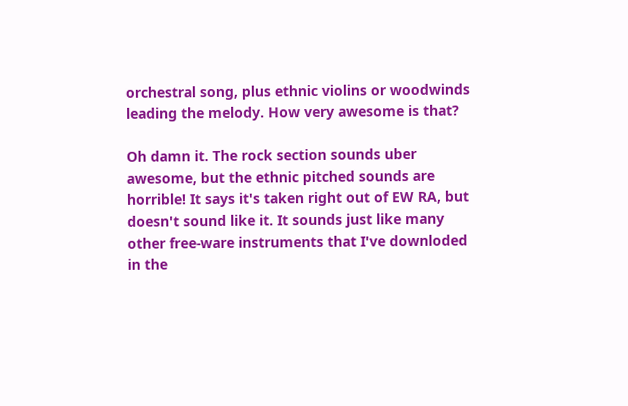orchestral song, plus ethnic violins or woodwinds leading the melody. How very awesome is that?

Oh damn it. The rock section sounds uber awesome, but the ethnic pitched sounds are horrible! It says it's taken right out of EW RA, but doesn't sound like it. It sounds just like many other free-ware instruments that I've downloded in the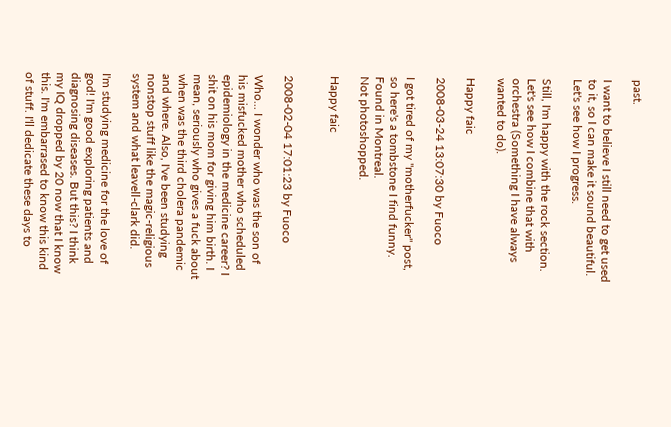past.

I want to believe I still need to get used to it, so I can make it sound beautiful. Let's see how I progress.

Still, I'm happy with the rock section. Let's see how I combine that with orchestra (Something I have always wanted to do).

Happy faic

2008-03-24 13:07:30 by Fuoco

I got tired of my "motherfucker" post, so here's a tombstone I find funny.
Found in Montreal.
Not photoshopped.

Happy faic


2008-02-04 17:01:23 by Fuoco

Who... I wonder who was the son of his misfucked mother who scheduled epidemiology in the medicine career? I shit on his mom for giving him birth. I mean, seriously who gives a fuck about when was the third cholera pandemic and where. Also, I've been studying nonstop stuff like the magic-religious system and what leavell-clark did.

I'm studying medicine for the love of god! I'm good exploring patients and diagnosing diseases. But this? I think my IQ dropped by 20 now that I know this. I'm embarrased to know this kind of stuff. I'll dedicate these days to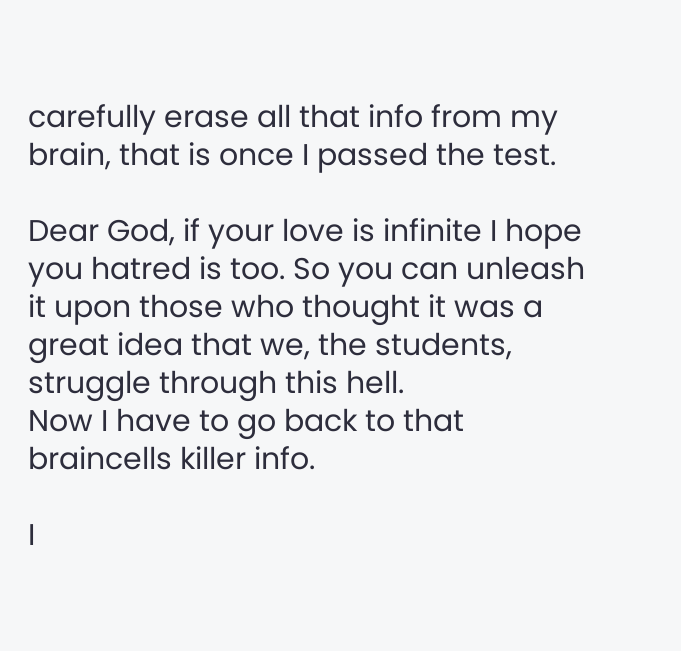carefully erase all that info from my brain, that is once I passed the test.

Dear God, if your love is infinite I hope you hatred is too. So you can unleash it upon those who thought it was a great idea that we, the students, struggle through this hell.
Now I have to go back to that braincells killer info.

I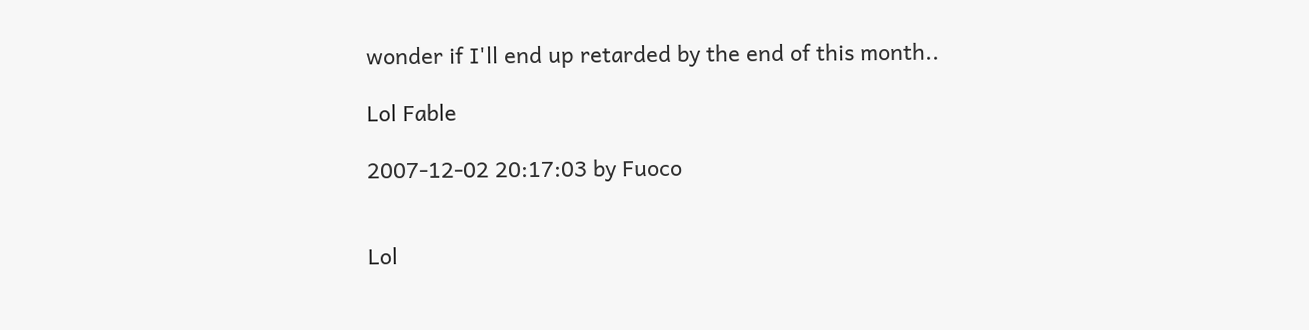wonder if I'll end up retarded by the end of this month..

Lol Fable

2007-12-02 20:17:03 by Fuoco


Lol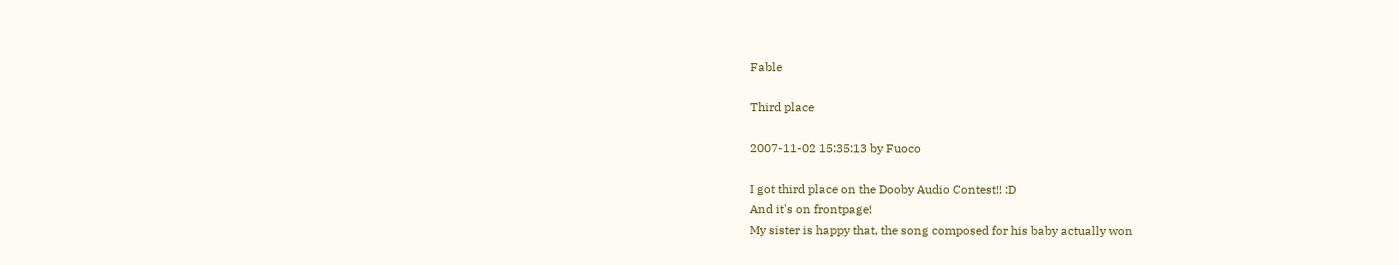Fable

Third place

2007-11-02 15:35:13 by Fuoco

I got third place on the Dooby Audio Contest!! :D
And it's on frontpage!
My sister is happy that, the song composed for his baby actually won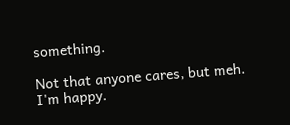something.

Not that anyone cares, but meh.
I'm happy.